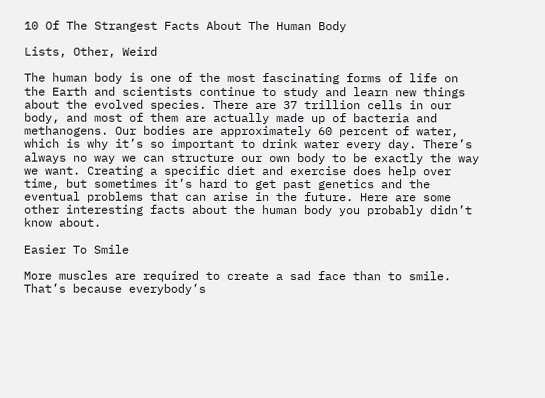10 Of The Strangest Facts About The Human Body

Lists, Other, Weird

The human body is one of the most fascinating forms of life on the Earth and scientists continue to study and learn new things about the evolved species. There are 37 trillion cells in our body, and most of them are actually made up of bacteria and methanogens. Our bodies are approximately 60 percent of water, which is why it’s so important to drink water every day. There’s always no way we can structure our own body to be exactly the way we want. Creating a specific diet and exercise does help over time, but sometimes it’s hard to get past genetics and the eventual problems that can arise in the future. Here are some other interesting facts about the human body you probably didn’t know about.

Easier To Smile

More muscles are required to create a sad face than to smile. That’s because everybody’s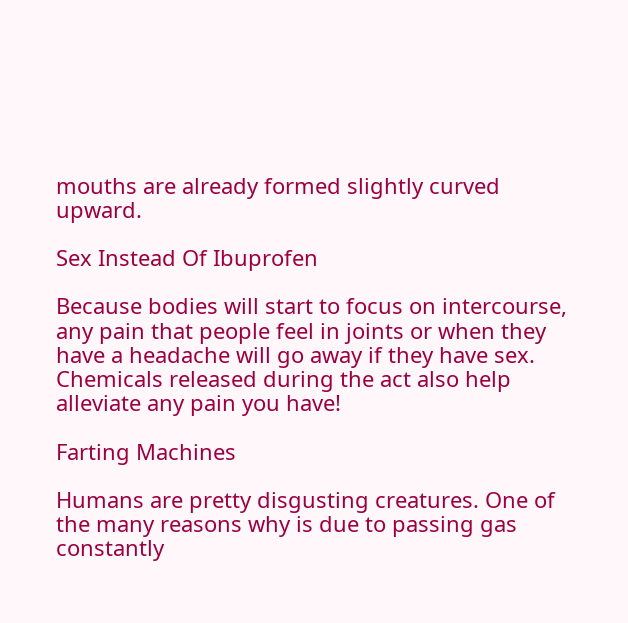mouths are already formed slightly curved upward.

Sex Instead Of Ibuprofen

Because bodies will start to focus on intercourse, any pain that people feel in joints or when they have a headache will go away if they have sex. Chemicals released during the act also help alleviate any pain you have!

Farting Machines

Humans are pretty disgusting creatures. One of the many reasons why is due to passing gas constantly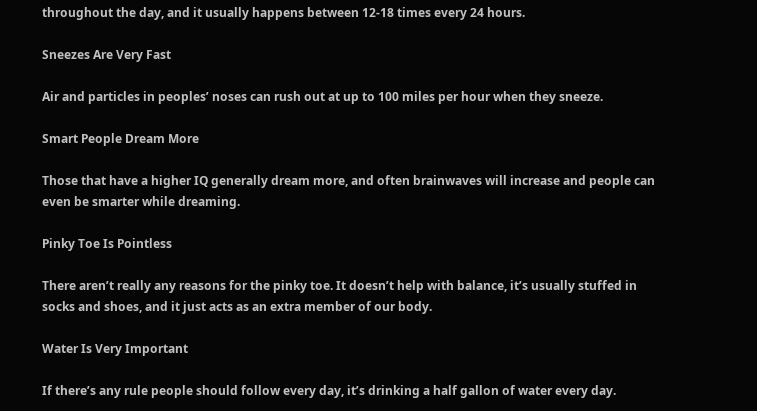throughout the day, and it usually happens between 12-18 times every 24 hours.

Sneezes Are Very Fast

Air and particles in peoples’ noses can rush out at up to 100 miles per hour when they sneeze.

Smart People Dream More

Those that have a higher IQ generally dream more, and often brainwaves will increase and people can even be smarter while dreaming.

Pinky Toe Is Pointless

There aren’t really any reasons for the pinky toe. It doesn’t help with balance, it’s usually stuffed in socks and shoes, and it just acts as an extra member of our body.

Water Is Very Important

If there’s any rule people should follow every day, it’s drinking a half gallon of water every day.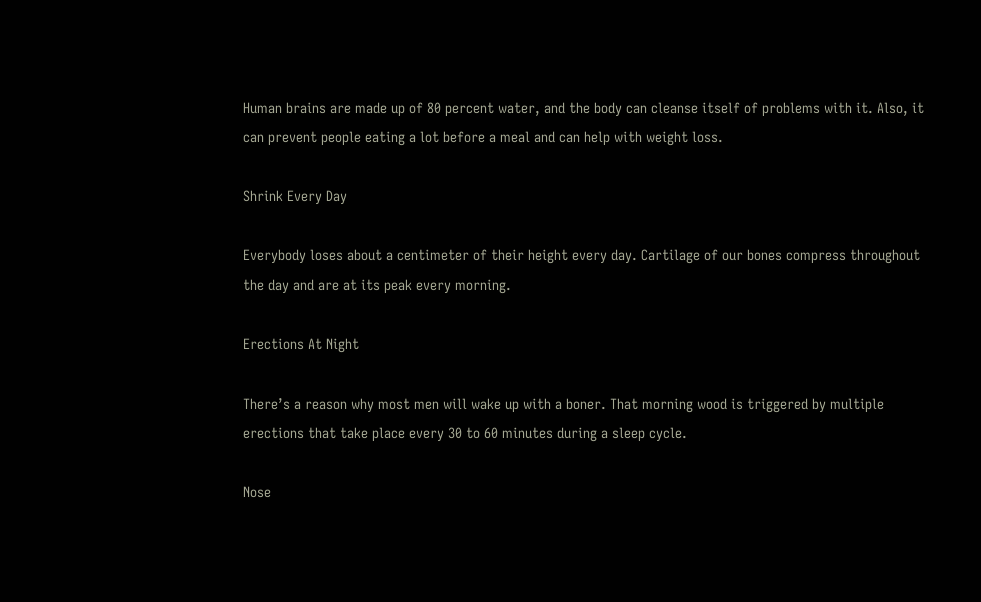Human brains are made up of 80 percent water, and the body can cleanse itself of problems with it. Also, it can prevent people eating a lot before a meal and can help with weight loss.

Shrink Every Day

Everybody loses about a centimeter of their height every day. Cartilage of our bones compress throughout the day and are at its peak every morning.

Erections At Night

There’s a reason why most men will wake up with a boner. That morning wood is triggered by multiple erections that take place every 30 to 60 minutes during a sleep cycle.

Nose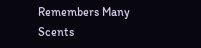Remembers Many Scents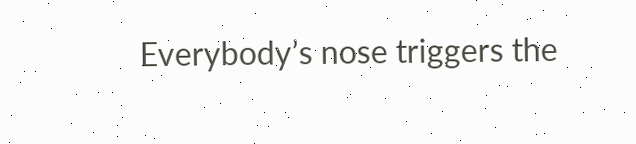Everybody’s nose triggers the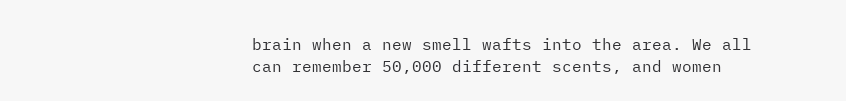brain when a new smell wafts into the area. We all can remember 50,000 different scents, and women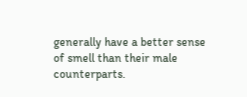generally have a better sense of smell than their male counterparts.